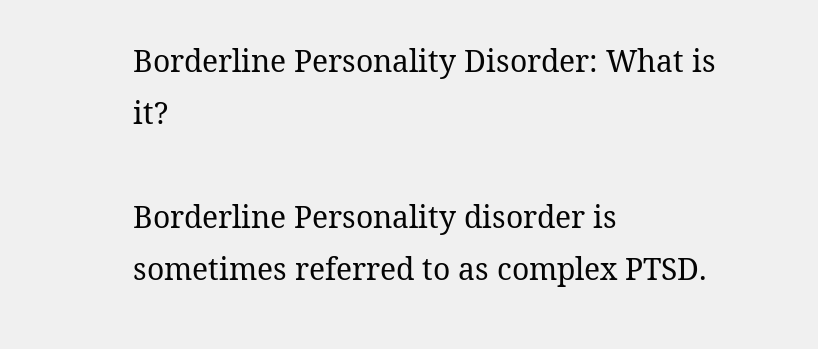Borderline Personality Disorder: What is it?

Borderline Personality disorder is sometimes referred to as complex PTSD.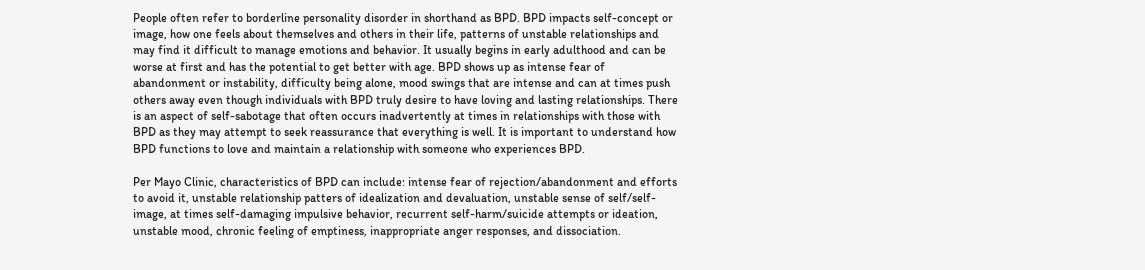People often refer to borderline personality disorder in shorthand as BPD. BPD impacts self-concept or image, how one feels about themselves and others in their life, patterns of unstable relationships and may find it difficult to manage emotions and behavior. It usually begins in early adulthood and can be worse at first and has the potential to get better with age. BPD shows up as intense fear of abandonment or instability, difficulty being alone, mood swings that are intense and can at times push others away even though individuals with BPD truly desire to have loving and lasting relationships. There is an aspect of self-sabotage that often occurs inadvertently at times in relationships with those with BPD as they may attempt to seek reassurance that everything is well. It is important to understand how BPD functions to love and maintain a relationship with someone who experiences BPD.

Per Mayo Clinic, characteristics of BPD can include: intense fear of rejection/abandonment and efforts to avoid it, unstable relationship patters of idealization and devaluation, unstable sense of self/self-image, at times self-damaging impulsive behavior, recurrent self-harm/suicide attempts or ideation, unstable mood, chronic feeling of emptiness, inappropriate anger responses, and dissociation.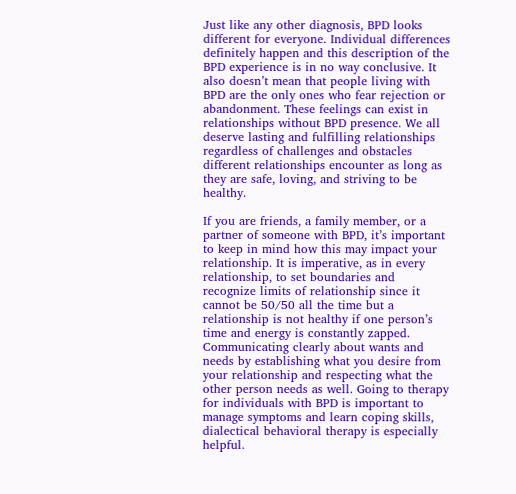Just like any other diagnosis, BPD looks different for everyone. Individual differences definitely happen and this description of the BPD experience is in no way conclusive. It also doesn’t mean that people living with BPD are the only ones who fear rejection or abandonment. These feelings can exist in relationships without BPD presence. We all deserve lasting and fulfilling relationships regardless of challenges and obstacles different relationships encounter as long as they are safe, loving, and striving to be healthy.

If you are friends, a family member, or a partner of someone with BPD, it’s important to keep in mind how this may impact your relationship. It is imperative, as in every relationship, to set boundaries and recognize limits of relationship since it cannot be 50/50 all the time but a relationship is not healthy if one person’s time and energy is constantly zapped. Communicating clearly about wants and needs by establishing what you desire from your relationship and respecting what the other person needs as well. Going to therapy for individuals with BPD is important to manage symptoms and learn coping skills, dialectical behavioral therapy is especially helpful.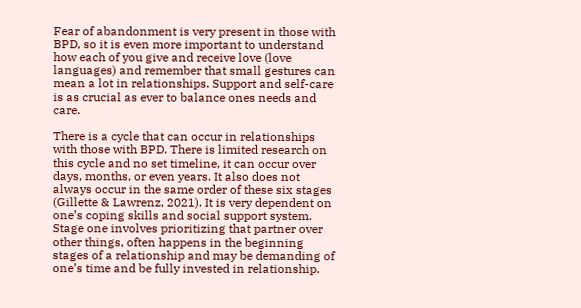Fear of abandonment is very present in those with BPD, so it is even more important to understand how each of you give and receive love (love languages) and remember that small gestures can mean a lot in relationships. Support and self-care is as crucial as ever to balance ones needs and care.

There is a cycle that can occur in relationships with those with BPD. There is limited research on this cycle and no set timeline, it can occur over days, months, or even years. It also does not always occur in the same order of these six stages (Gillette & Lawrenz, 2021). It is very dependent on one’s coping skills and social support system. Stage one involves prioritizing that partner over other things, often happens in the beginning stages of a relationship and may be demanding of one’s time and be fully invested in relationship.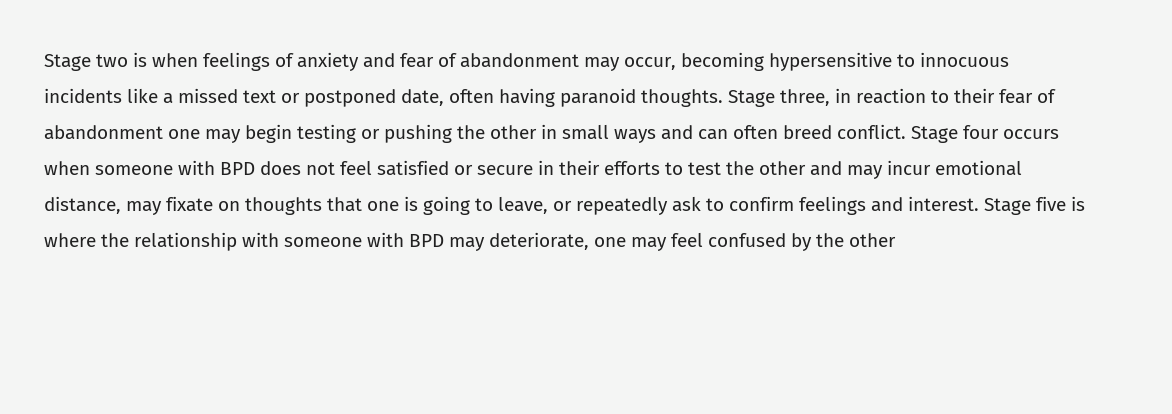Stage two is when feelings of anxiety and fear of abandonment may occur, becoming hypersensitive to innocuous incidents like a missed text or postponed date, often having paranoid thoughts. Stage three, in reaction to their fear of abandonment one may begin testing or pushing the other in small ways and can often breed conflict. Stage four occurs when someone with BPD does not feel satisfied or secure in their efforts to test the other and may incur emotional distance, may fixate on thoughts that one is going to leave, or repeatedly ask to confirm feelings and interest. Stage five is where the relationship with someone with BPD may deteriorate, one may feel confused by the other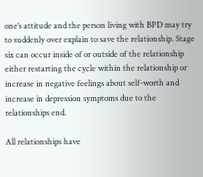one’s attitude and the person living with BPD may try to suddenly over explain to save the relationship. Stage six can occur inside of or outside of the relationship either restarting the cycle within the relationship or increase in negative feelings about self-worth and increase in depression symptoms due to the relationships end.

All relationships have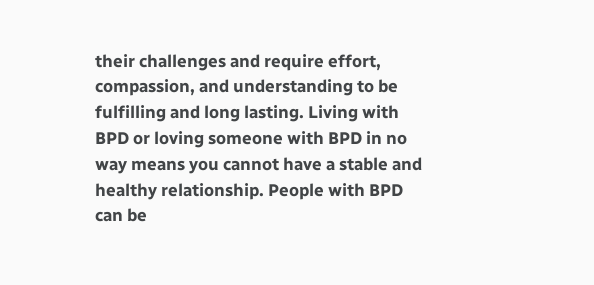their challenges and require effort, compassion, and understanding to be fulfilling and long lasting. Living with BPD or loving someone with BPD in no way means you cannot have a stable and healthy relationship. People with BPD can be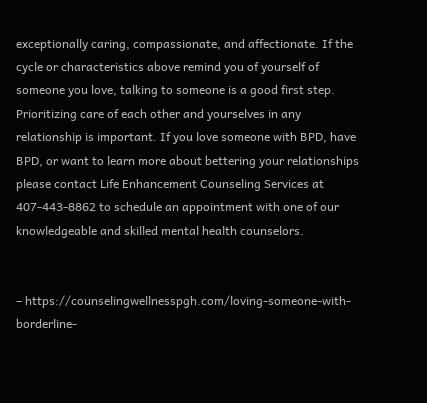exceptionally caring, compassionate, and affectionate. If the cycle or characteristics above remind you of yourself of someone you love, talking to someone is a good first step. Prioritizing care of each other and yourselves in any relationship is important. If you love someone with BPD, have BPD, or want to learn more about bettering your relationships please contact Life Enhancement Counseling Services at 407-443-8862 to schedule an appointment with one of our knowledgeable and skilled mental health counselors.


– https://counselingwellnesspgh.com/loving-someone-with-borderline-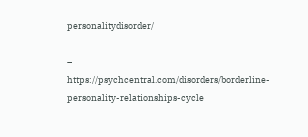personalitydisorder/

– https://psychcentral.com/disorders/borderline-personality-relationships-cycle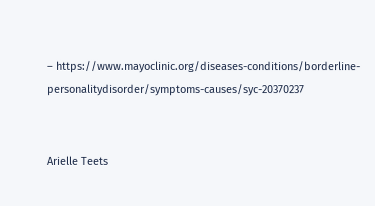– https://www.mayoclinic.org/diseases-conditions/borderline-personalitydisorder/symptoms-causes/syc-20370237


Arielle Teets